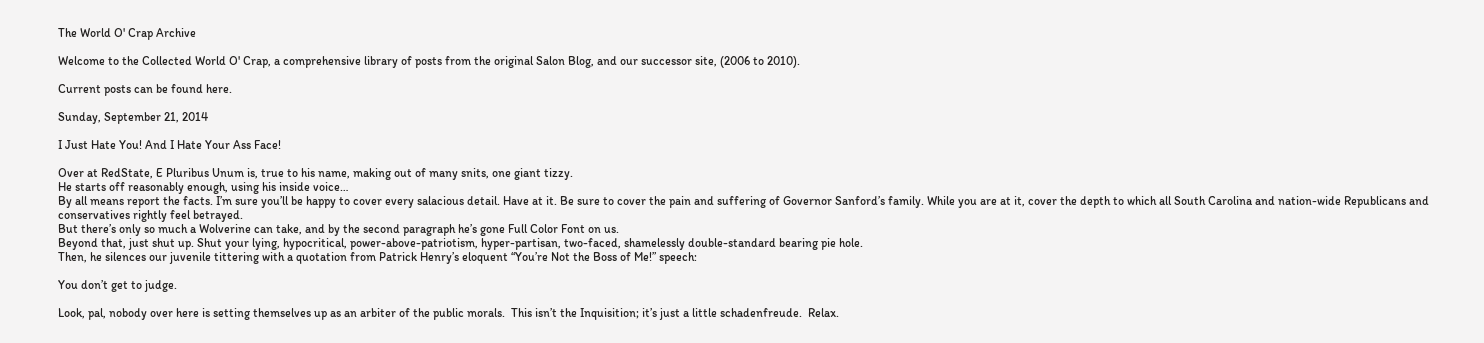The World O' Crap Archive

Welcome to the Collected World O' Crap, a comprehensive library of posts from the original Salon Blog, and our successor site, (2006 to 2010).

Current posts can be found here.

Sunday, September 21, 2014

I Just Hate You! And I Hate Your Ass Face!

Over at RedState, E Pluribus Unum is, true to his name, making out of many snits, one giant tizzy.
He starts off reasonably enough, using his inside voice…
By all means report the facts. I’m sure you’ll be happy to cover every salacious detail. Have at it. Be sure to cover the pain and suffering of Governor Sanford’s family. While you are at it, cover the depth to which all South Carolina and nation-wide Republicans and conservatives rightly feel betrayed.
But there’s only so much a Wolverine can take, and by the second paragraph he’s gone Full Color Font on us.
Beyond that, just shut up. Shut your lying, hypocritical, power-above-patriotism, hyper-partisan, two-faced, shamelessly double-standard bearing pie hole.
Then, he silences our juvenile tittering with a quotation from Patrick Henry’s eloquent “You’re Not the Boss of Me!” speech:

You don’t get to judge.

Look, pal, nobody over here is setting themselves up as an arbiter of the public morals.  This isn’t the Inquisition; it’s just a little schadenfreude.  Relax.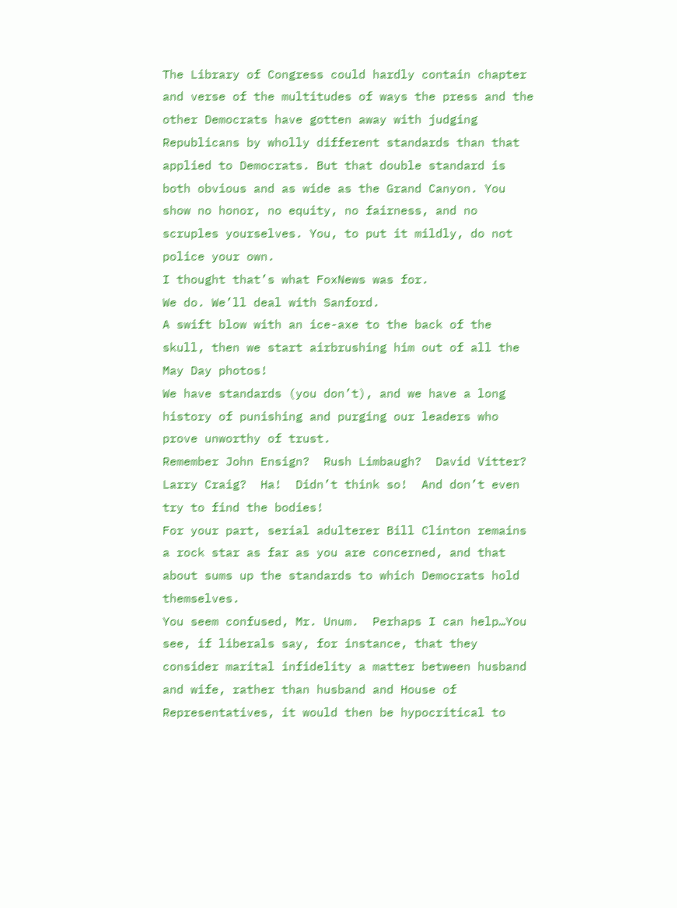The Library of Congress could hardly contain chapter and verse of the multitudes of ways the press and the other Democrats have gotten away with judging Republicans by wholly different standards than that applied to Democrats. But that double standard is both obvious and as wide as the Grand Canyon. You show no honor, no equity, no fairness, and no scruples yourselves. You, to put it mildly, do not police your own.
I thought that’s what FoxNews was for.
We do. We’ll deal with Sanford.
A swift blow with an ice-axe to the back of the skull, then we start airbrushing him out of all the May Day photos!
We have standards (you don’t), and we have a long history of punishing and purging our leaders who prove unworthy of trust.
Remember John Ensign?  Rush Limbaugh?  David Vitter?  Larry Craig?  Ha!  Didn’t think so!  And don’t even try to find the bodies!
For your part, serial adulterer Bill Clinton remains a rock star as far as you are concerned, and that about sums up the standards to which Democrats hold themselves.
You seem confused, Mr. Unum.  Perhaps I can help…You see, if liberals say, for instance, that they consider marital infidelity a matter between husband and wife, rather than husband and House of Representatives, it would then be hypocritical to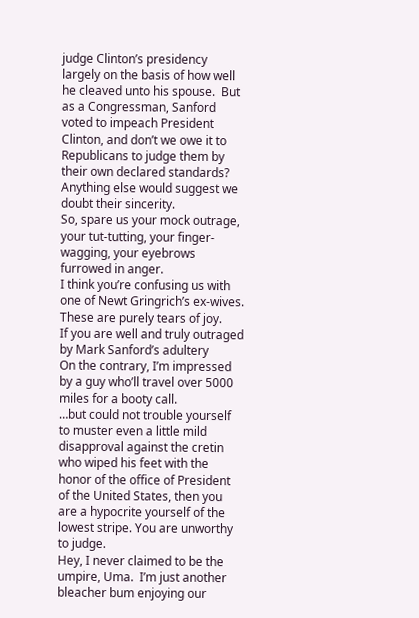judge Clinton’s presidency largely on the basis of how well he cleaved unto his spouse.  But as a Congressman, Sanford voted to impeach President Clinton, and don’t we owe it to Republicans to judge them by their own declared standards?  Anything else would suggest we doubt their sincerity.
So, spare us your mock outrage, your tut-tutting, your finger-wagging, your eyebrows furrowed in anger.
I think you’re confusing us with one of Newt Gringrich’s ex-wives. These are purely tears of joy.
If you are well and truly outraged by Mark Sanford’s adultery
On the contrary, I’m impressed by a guy who’ll travel over 5000 miles for a booty call.
…but could not trouble yourself to muster even a little mild disapproval against the cretin who wiped his feet with the honor of the office of President of the United States, then you are a hypocrite yourself of the lowest stripe. You are unworthy to judge.
Hey, I never claimed to be the umpire, Uma.  I’m just another bleacher bum enjoying our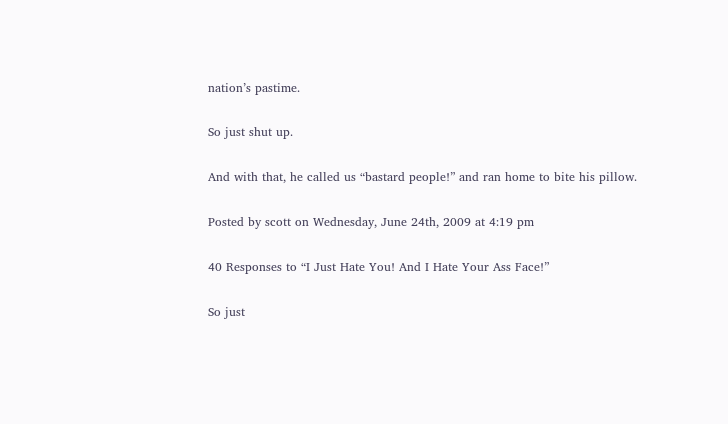nation’s pastime.

So just shut up.

And with that, he called us “bastard people!” and ran home to bite his pillow.

Posted by scott on Wednesday, June 24th, 2009 at 4:19 pm

40 Responses to “I Just Hate You! And I Hate Your Ass Face!”

So just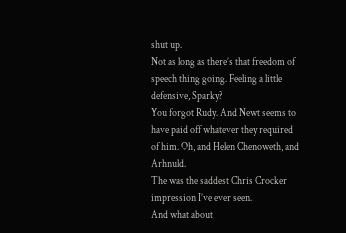shut up.
Not as long as there’s that freedom of speech thing going. Feeling a little defensive, Sparky?
You forgot Rudy. And Newt seems to have paid off whatever they required of him. Oh, and Helen Chenoweth, and Arhnuld.
The was the saddest Chris Crocker impression I’ve ever seen.
And what about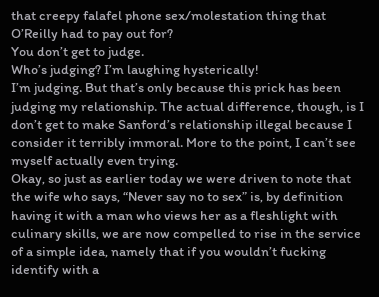that creepy falafel phone sex/molestation thing that O’Reilly had to pay out for?
You don’t get to judge.
Who’s judging? I’m laughing hysterically!
I’m judging. But that’s only because this prick has been judging my relationship. The actual difference, though, is I don’t get to make Sanford’s relationship illegal because I consider it terribly immoral. More to the point, I can’t see myself actually even trying.
Okay, so just as earlier today we were driven to note that the wife who says, “Never say no to sex” is, by definition having it with a man who views her as a fleshlight with culinary skills, we are now compelled to rise in the service of a simple idea, namely that if you wouldn’t fucking identify with a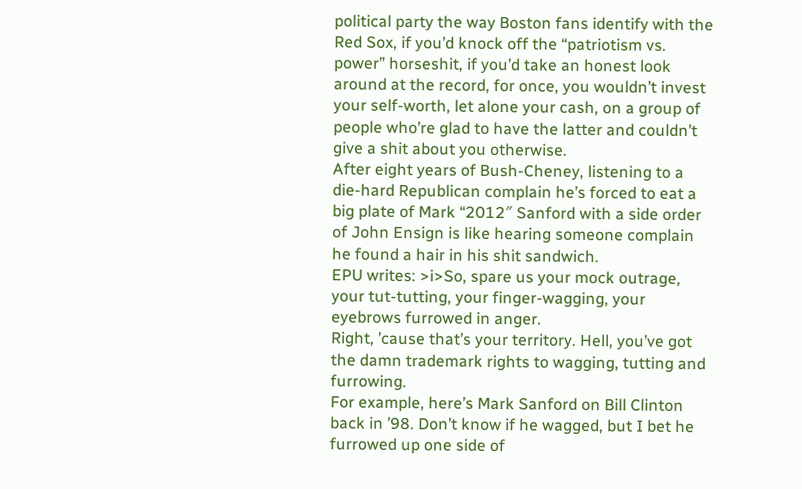political party the way Boston fans identify with the Red Sox, if you’d knock off the “patriotism vs. power” horseshit, if you’d take an honest look around at the record, for once, you wouldn’t invest your self-worth, let alone your cash, on a group of people who’re glad to have the latter and couldn’t give a shit about you otherwise.
After eight years of Bush-Cheney, listening to a die-hard Republican complain he’s forced to eat a big plate of Mark “2012″ Sanford with a side order of John Ensign is like hearing someone complain he found a hair in his shit sandwich.
EPU writes: >i>So, spare us your mock outrage, your tut-tutting, your finger-wagging, your eyebrows furrowed in anger.
Right, ’cause that’s your territory. Hell, you’ve got the damn trademark rights to wagging, tutting and furrowing.
For example, here’s Mark Sanford on Bill Clinton back in ’98. Don’t know if he wagged, but I bet he furrowed up one side of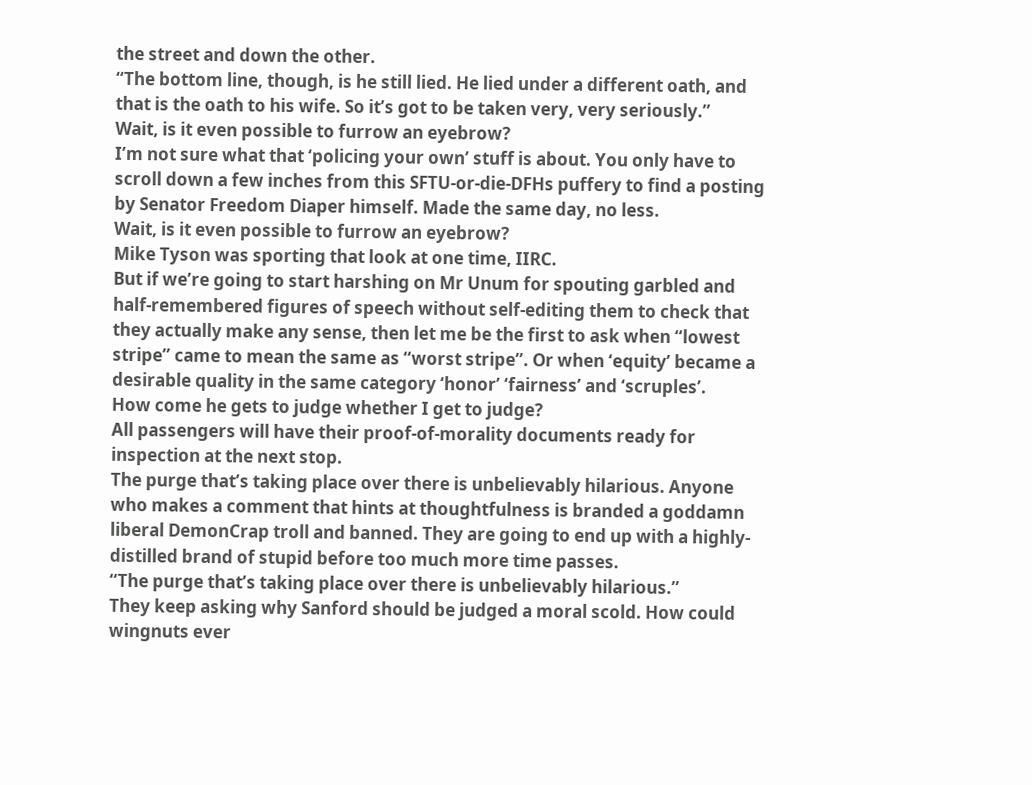the street and down the other.
“The bottom line, though, is he still lied. He lied under a different oath, and that is the oath to his wife. So it’s got to be taken very, very seriously.”
Wait, is it even possible to furrow an eyebrow?
I’m not sure what that ‘policing your own’ stuff is about. You only have to scroll down a few inches from this SFTU-or-die-DFHs puffery to find a posting by Senator Freedom Diaper himself. Made the same day, no less.
Wait, is it even possible to furrow an eyebrow?
Mike Tyson was sporting that look at one time, IIRC.
But if we’re going to start harshing on Mr Unum for spouting garbled and half-remembered figures of speech without self-editing them to check that they actually make any sense, then let me be the first to ask when “lowest stripe” came to mean the same as “worst stripe”. Or when ‘equity’ became a desirable quality in the same category ‘honor’ ‘fairness’ and ‘scruples’.
How come he gets to judge whether I get to judge?
All passengers will have their proof-of-morality documents ready for inspection at the next stop.
The purge that’s taking place over there is unbelievably hilarious. Anyone who makes a comment that hints at thoughtfulness is branded a goddamn liberal DemonCrap troll and banned. They are going to end up with a highly-distilled brand of stupid before too much more time passes.
“The purge that’s taking place over there is unbelievably hilarious.”
They keep asking why Sanford should be judged a moral scold. How could wingnuts ever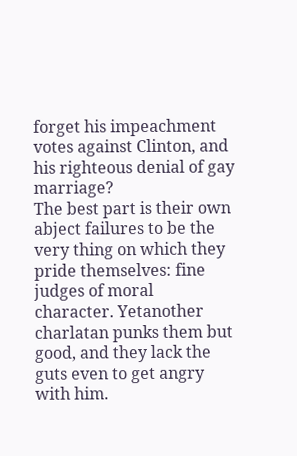forget his impeachment votes against Clinton, and his righteous denial of gay marriage?
The best part is their own abject failures to be the very thing on which they pride themselves: fine judges of moral character. Yetanother charlatan punks them but good, and they lack the guts even to get angry with him.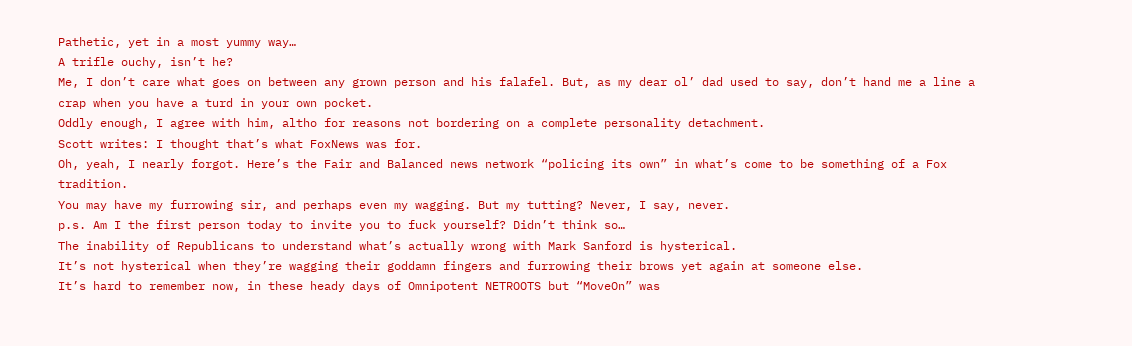Pathetic, yet in a most yummy way…
A trifle ouchy, isn’t he?
Me, I don’t care what goes on between any grown person and his falafel. But, as my dear ol’ dad used to say, don’t hand me a line a crap when you have a turd in your own pocket.
Oddly enough, I agree with him, altho for reasons not bordering on a complete personality detachment.
Scott writes: I thought that’s what FoxNews was for.
Oh, yeah, I nearly forgot. Here’s the Fair and Balanced news network “policing its own” in what’s come to be something of a Fox tradition.
You may have my furrowing sir, and perhaps even my wagging. But my tutting? Never, I say, never.
p.s. Am I the first person today to invite you to fuck yourself? Didn’t think so…
The inability of Republicans to understand what’s actually wrong with Mark Sanford is hysterical.
It’s not hysterical when they’re wagging their goddamn fingers and furrowing their brows yet again at someone else.
It’s hard to remember now, in these heady days of Omnipotent NETROOTS but “MoveOn” was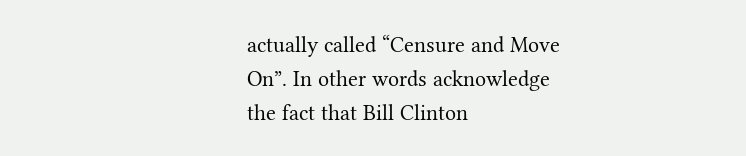actually called “Censure and Move On”. In other words acknowledge the fact that Bill Clinton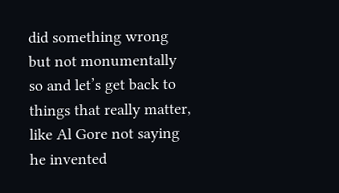did something wrong but not monumentally so and let’s get back to things that really matter, like Al Gore not saying he invented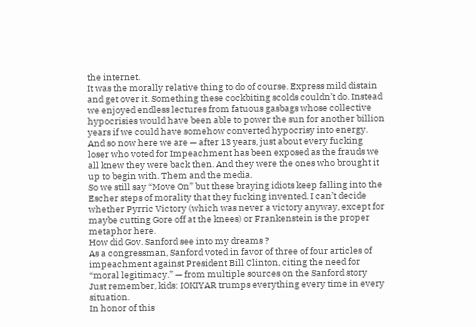the internet.
It was the morally relative thing to do of course. Express mild distain and get over it. Something these cockbiting scolds couldn’t do. Instead we enjoyed endless lectures from fatuous gasbags whose collective hypocrisies would have been able to power the sun for another billion years if we could have somehow converted hypocrisy into energy.
And so now here we are — after 13 years, just about every fucking loser who voted for Impeachment has been exposed as the frauds we all knew they were back then. And they were the ones who brought it up to begin with. Them and the media.
So we still say “Move On” but these braying idiots keep falling into the Escher steps of morality that they fucking invented. I can’t decide whether Pyrric Victory (which was never a victory anyway, except for maybe cutting Gore off at the knees) or Frankenstein is the proper metaphor here.
How did Gov. Sanford see into my dreams ?
As a congressman, Sanford voted in favor of three of four articles of impeachment against President Bill Clinton, citing the need for “moral legitimacy.” — from multiple sources on the Sanford story
Just remember, kids: IOKIYAR trumps everything every time in every situation.
In honor of this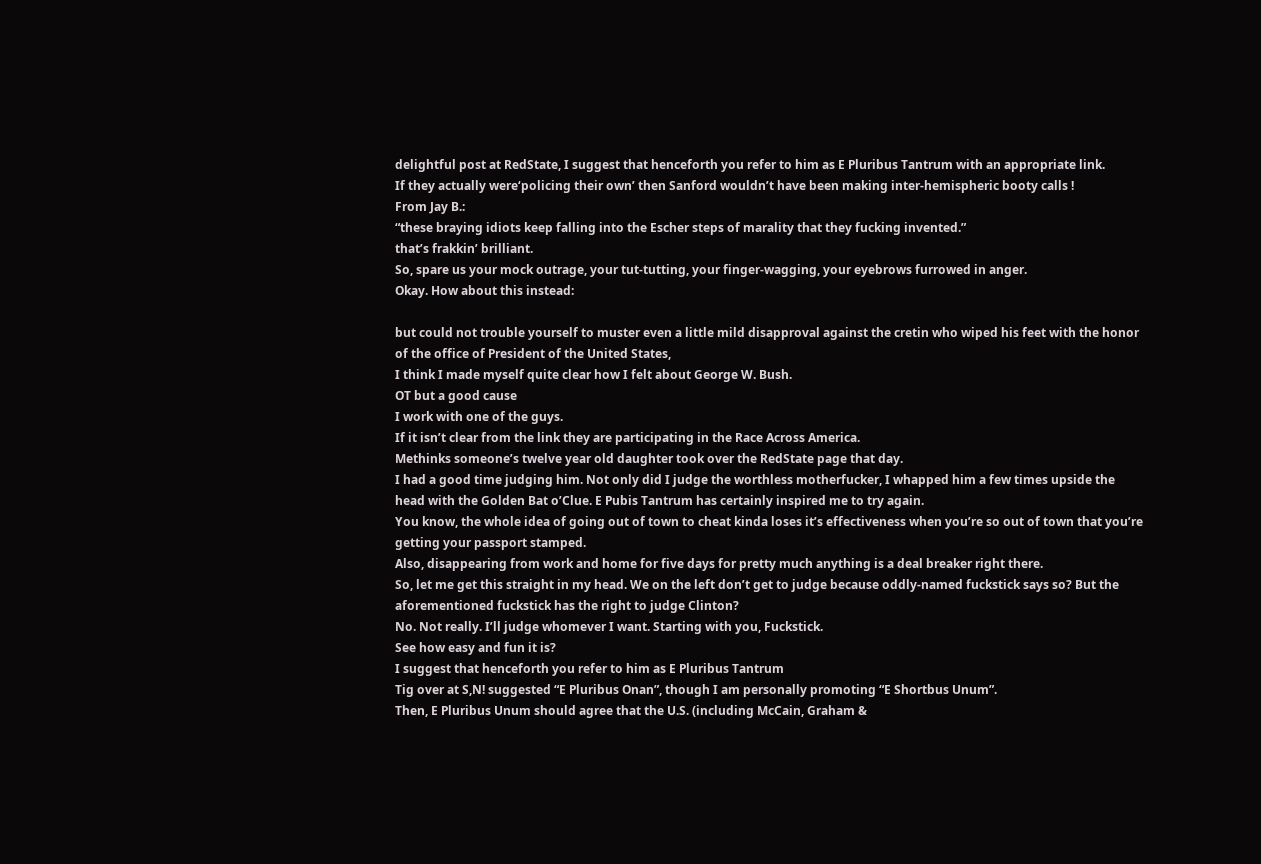delightful post at RedState, I suggest that henceforth you refer to him as E Pluribus Tantrum with an appropriate link.
If they actually were‘policing their own’ then Sanford wouldn’t have been making inter-hemispheric booty calls !
From Jay B.:
“these braying idiots keep falling into the Escher steps of marality that they fucking invented.”
that’s frakkin’ brilliant.
So, spare us your mock outrage, your tut-tutting, your finger-wagging, your eyebrows furrowed in anger.
Okay. How about this instead:

but could not trouble yourself to muster even a little mild disapproval against the cretin who wiped his feet with the honor of the office of President of the United States,
I think I made myself quite clear how I felt about George W. Bush.
OT but a good cause
I work with one of the guys.
If it isn’t clear from the link they are participating in the Race Across America.
Methinks someone’s twelve year old daughter took over the RedState page that day.
I had a good time judging him. Not only did I judge the worthless motherfucker, I whapped him a few times upside the head with the Golden Bat o’Clue. E Pubis Tantrum has certainly inspired me to try again.
You know, the whole idea of going out of town to cheat kinda loses it’s effectiveness when you’re so out of town that you’re getting your passport stamped.
Also, disappearing from work and home for five days for pretty much anything is a deal breaker right there.
So, let me get this straight in my head. We on the left don’t get to judge because oddly-named fuckstick says so? But the aforementioned fuckstick has the right to judge Clinton?
No. Not really. I’ll judge whomever I want. Starting with you, Fuckstick.
See how easy and fun it is?
I suggest that henceforth you refer to him as E Pluribus Tantrum
Tig over at S,N! suggested “E Pluribus Onan”, though I am personally promoting “E Shortbus Unum”.
Then, E Pluribus Unum should agree that the U.S. (including McCain, Graham &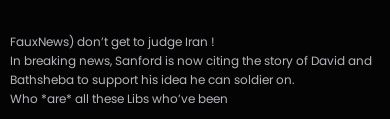FauxNews) don’t get to judge Iran !
In breaking news, Sanford is now citing the story of David and Bathsheba to support his idea he can soldier on.
Who *are* all these Libs who’ve been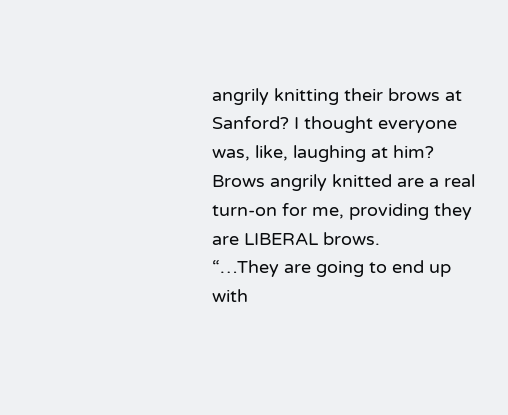angrily knitting their brows at Sanford? I thought everyone was, like, laughing at him?
Brows angrily knitted are a real turn-on for me, providing they are LIBERAL brows.
“…They are going to end up with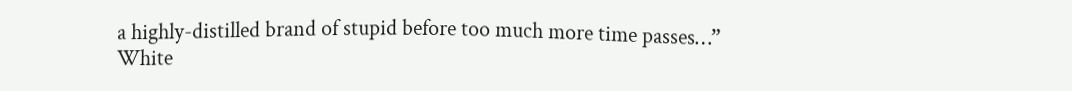a highly-distilled brand of stupid before too much more time passes…”
White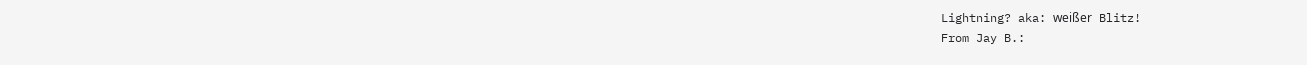Lightning? aka: weißer Blitz!
From Jay B.: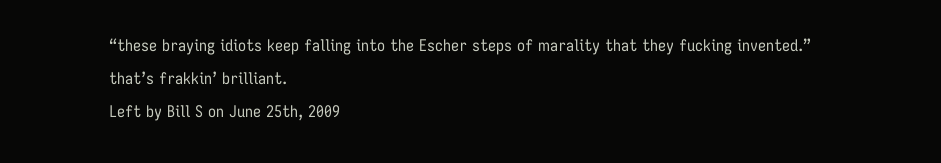“these braying idiots keep falling into the Escher steps of marality that they fucking invented.”
that’s frakkin’ brilliant.
Left by Bill S on June 25th, 2009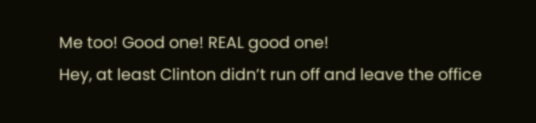Me too! Good one! REAL good one!
Hey, at least Clinton didn’t run off and leave the office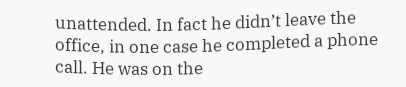unattended. In fact he didn’t leave the office, in one case he completed a phone call. He was on the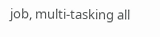job, multi-tasking all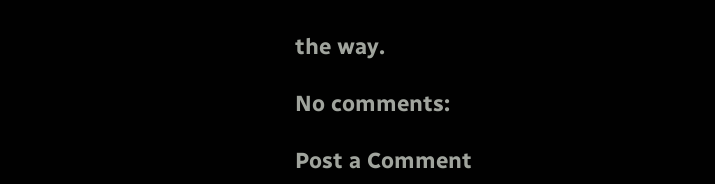the way.

No comments:

Post a Comment